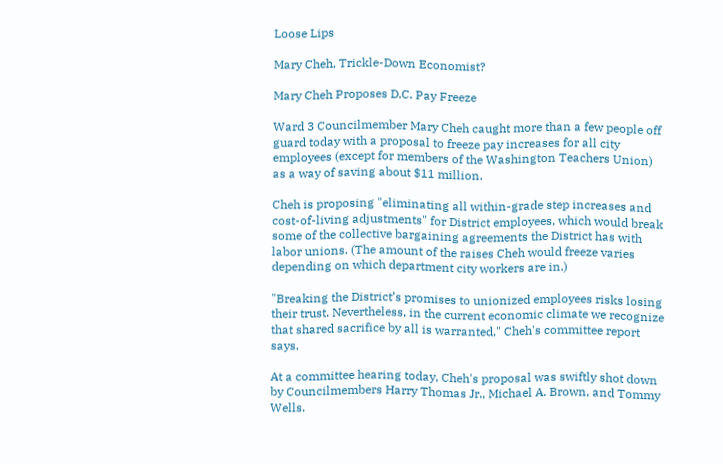Loose Lips

Mary Cheh, Trickle-Down Economist?

Mary Cheh Proposes D.C. Pay Freeze

Ward 3 Councilmember Mary Cheh caught more than a few people off guard today with a proposal to freeze pay increases for all city employees (except for members of the Washington Teachers Union) as a way of saving about $11 million.

Cheh is proposing "eliminating all within-grade step increases and cost-of-living adjustments" for District employees, which would break some of the collective bargaining agreements the District has with labor unions. (The amount of the raises Cheh would freeze varies depending on which department city workers are in.)

"Breaking the District’s promises to unionized employees risks losing their trust. Nevertheless, in the current economic climate we recognize that shared sacrifice by all is warranted," Cheh's committee report says.

At a committee hearing today, Cheh's proposal was swiftly shot down by Councilmembers Harry Thomas Jr., Michael A. Brown, and Tommy Wells.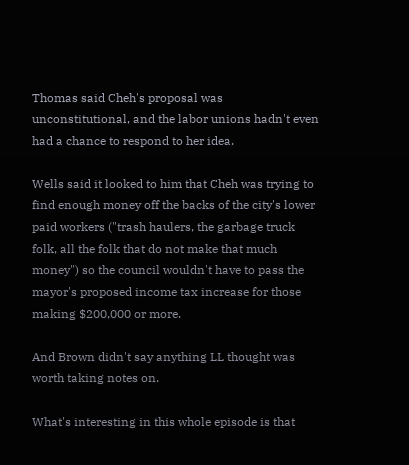Thomas said Cheh's proposal was unconstitutional, and the labor unions hadn't even had a chance to respond to her idea.

Wells said it looked to him that Cheh was trying to find enough money off the backs of the city's lower paid workers ("trash haulers, the garbage truck folk, all the folk that do not make that much money") so the council wouldn't have to pass the mayor's proposed income tax increase for those making $200,000 or more.

And Brown didn't say anything LL thought was worth taking notes on.

What's interesting in this whole episode is that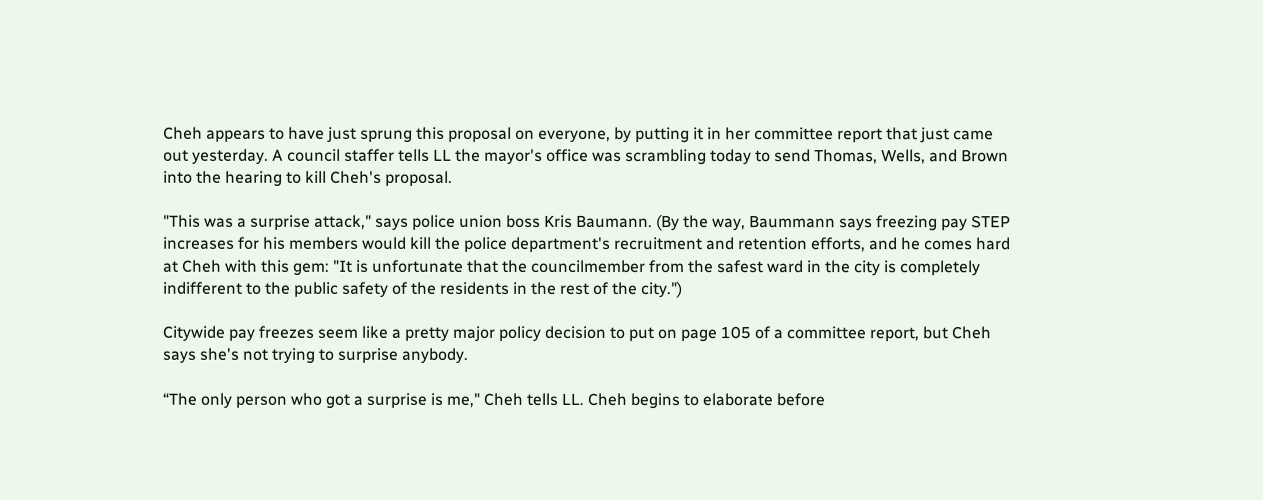Cheh appears to have just sprung this proposal on everyone, by putting it in her committee report that just came out yesterday. A council staffer tells LL the mayor's office was scrambling today to send Thomas, Wells, and Brown into the hearing to kill Cheh's proposal.

"This was a surprise attack," says police union boss Kris Baumann. (By the way, Baummann says freezing pay STEP increases for his members would kill the police department's recruitment and retention efforts, and he comes hard at Cheh with this gem: "It is unfortunate that the councilmember from the safest ward in the city is completely indifferent to the public safety of the residents in the rest of the city.")

Citywide pay freezes seem like a pretty major policy decision to put on page 105 of a committee report, but Cheh says she's not trying to surprise anybody.

“The only person who got a surprise is me," Cheh tells LL. Cheh begins to elaborate before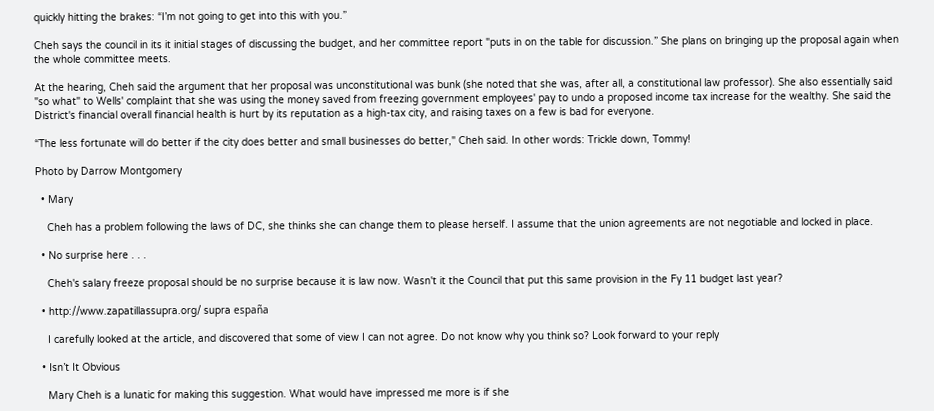quickly hitting the brakes: “I’m not going to get into this with you.”

Cheh says the council in its it initial stages of discussing the budget, and her committee report "puts in on the table for discussion.” She plans on bringing up the proposal again when the whole committee meets.

At the hearing, Cheh said the argument that her proposal was unconstitutional was bunk (she noted that she was, after all, a constitutional law professor). She also essentially said "so what" to Wells' complaint that she was using the money saved from freezing government employees' pay to undo a proposed income tax increase for the wealthy. She said the District's financial overall financial health is hurt by its reputation as a high-tax city, and raising taxes on a few is bad for everyone.

“The less fortunate will do better if the city does better and small businesses do better," Cheh said. In other words: Trickle down, Tommy!

Photo by Darrow Montgomery

  • Mary

    Cheh has a problem following the laws of DC, she thinks she can change them to please herself. I assume that the union agreements are not negotiable and locked in place.

  • No surprise here . . .

    Cheh's salary freeze proposal should be no surprise because it is law now. Wasn't it the Council that put this same provision in the Fy 11 budget last year?

  • http://www.zapatillassupra.org/ supra españa

    I carefully looked at the article, and discovered that some of view I can not agree. Do not know why you think so? Look forward to your reply

  • Isn’t It Obvious

    Mary Cheh is a lunatic for making this suggestion. What would have impressed me more is if she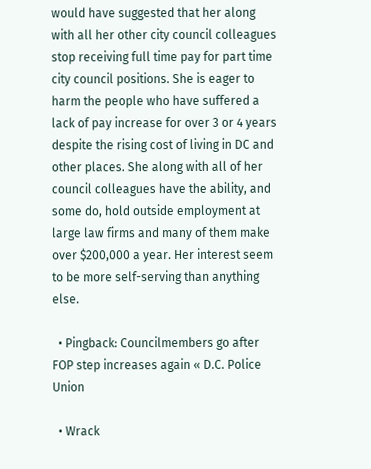would have suggested that her along with all her other city council colleagues stop receiving full time pay for part time city council positions. She is eager to harm the people who have suffered a lack of pay increase for over 3 or 4 years despite the rising cost of living in DC and other places. She along with all of her council colleagues have the ability, and some do, hold outside employment at large law firms and many of them make over $200,000 a year. Her interest seem to be more self-serving than anything else.

  • Pingback: Councilmembers go after FOP step increases again « D.C. Police Union

  • Wrack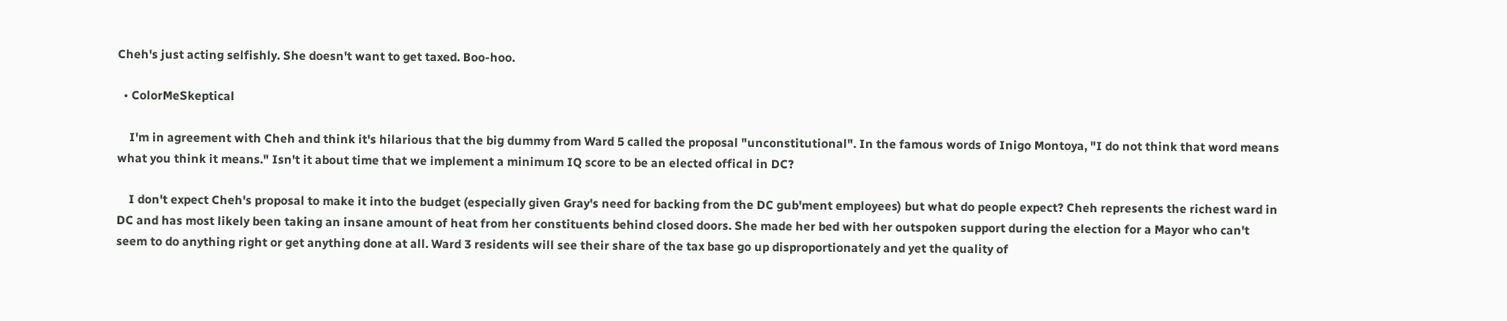Cheh's just acting selfishly. She doesn't want to get taxed. Boo-hoo.

  • ColorMeSkeptical

    I'm in agreement with Cheh and think it's hilarious that the big dummy from Ward 5 called the proposal "unconstitutional". In the famous words of Inigo Montoya, "I do not think that word means what you think it means." Isn't it about time that we implement a minimum IQ score to be an elected offical in DC?

    I don't expect Cheh's proposal to make it into the budget (especially given Gray's need for backing from the DC gub'ment employees) but what do people expect? Cheh represents the richest ward in DC and has most likely been taking an insane amount of heat from her constituents behind closed doors. She made her bed with her outspoken support during the election for a Mayor who can't seem to do anything right or get anything done at all. Ward 3 residents will see their share of the tax base go up disproportionately and yet the quality of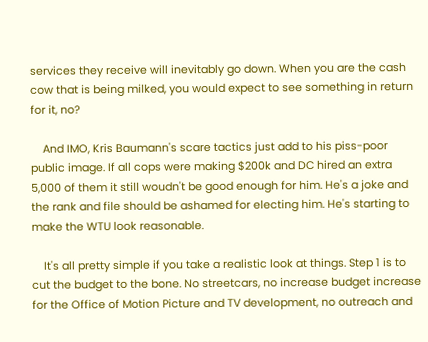services they receive will inevitably go down. When you are the cash cow that is being milked, you would expect to see something in return for it, no?

    And IMO, Kris Baumann's scare tactics just add to his piss-poor public image. If all cops were making $200k and DC hired an extra 5,000 of them it still woudn't be good enough for him. He's a joke and the rank and file should be ashamed for electing him. He's starting to make the WTU look reasonable.

    It's all pretty simple if you take a realistic look at things. Step 1 is to cut the budget to the bone. No streetcars, no increase budget increase for the Office of Motion Picture and TV development, no outreach and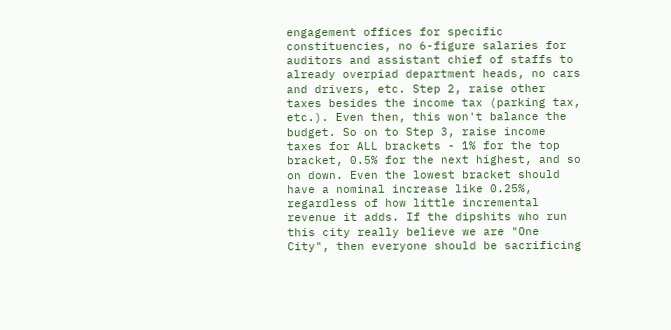engagement offices for specific constituencies, no 6-figure salaries for auditors and assistant chief of staffs to already overpiad department heads, no cars and drivers, etc. Step 2, raise other taxes besides the income tax (parking tax, etc.). Even then, this won't balance the budget. So on to Step 3, raise income taxes for ALL brackets - 1% for the top bracket, 0.5% for the next highest, and so on down. Even the lowest bracket should have a nominal increase like 0.25%, regardless of how little incremental revenue it adds. If the dipshits who run this city really believe we are "One City", then everyone should be sacrificing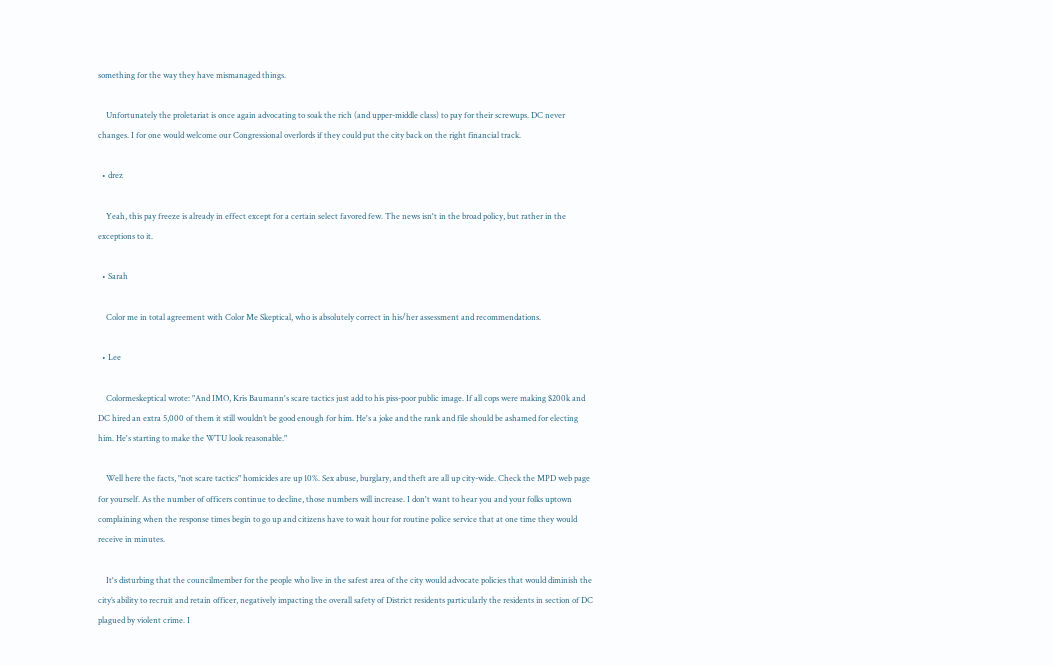something for the way they have mismanaged things.

    Unfortunately the proletariat is once again advocating to soak the rich (and upper-middle class) to pay for their screwups. DC never changes. I for one would welcome our Congressional overlords if they could put the city back on the right financial track.

  • drez

    Yeah, this pay freeze is already in effect except for a certain select favored few. The news isn't in the broad policy, but rather in the exceptions to it.

  • Sarah

    Color me in total agreement with Color Me Skeptical, who is absolutely correct in his/her assessment and recommendations.

  • Lee

    Colormeskeptical wrote: "And IMO, Kris Baumann's scare tactics just add to his piss-poor public image. If all cops were making $200k and DC hired an extra 5,000 of them it still wouldn’t be good enough for him. He's a joke and the rank and file should be ashamed for electing him. He's starting to make the WTU look reasonable."

    Well here the facts, "not scare tactics" homicides are up 10%. Sex abuse, burglary, and theft are all up city-wide. Check the MPD web page for yourself. As the number of officers continue to decline, those numbers will increase. I don't want to hear you and your folks uptown complaining when the response times begin to go up and citizens have to wait hour for routine police service that at one time they would receive in minutes.

    It's disturbing that the councilmember for the people who live in the safest area of the city would advocate policies that would diminish the city’s ability to recruit and retain officer, negatively impacting the overall safety of District residents particularly the residents in section of DC plagued by violent crime. I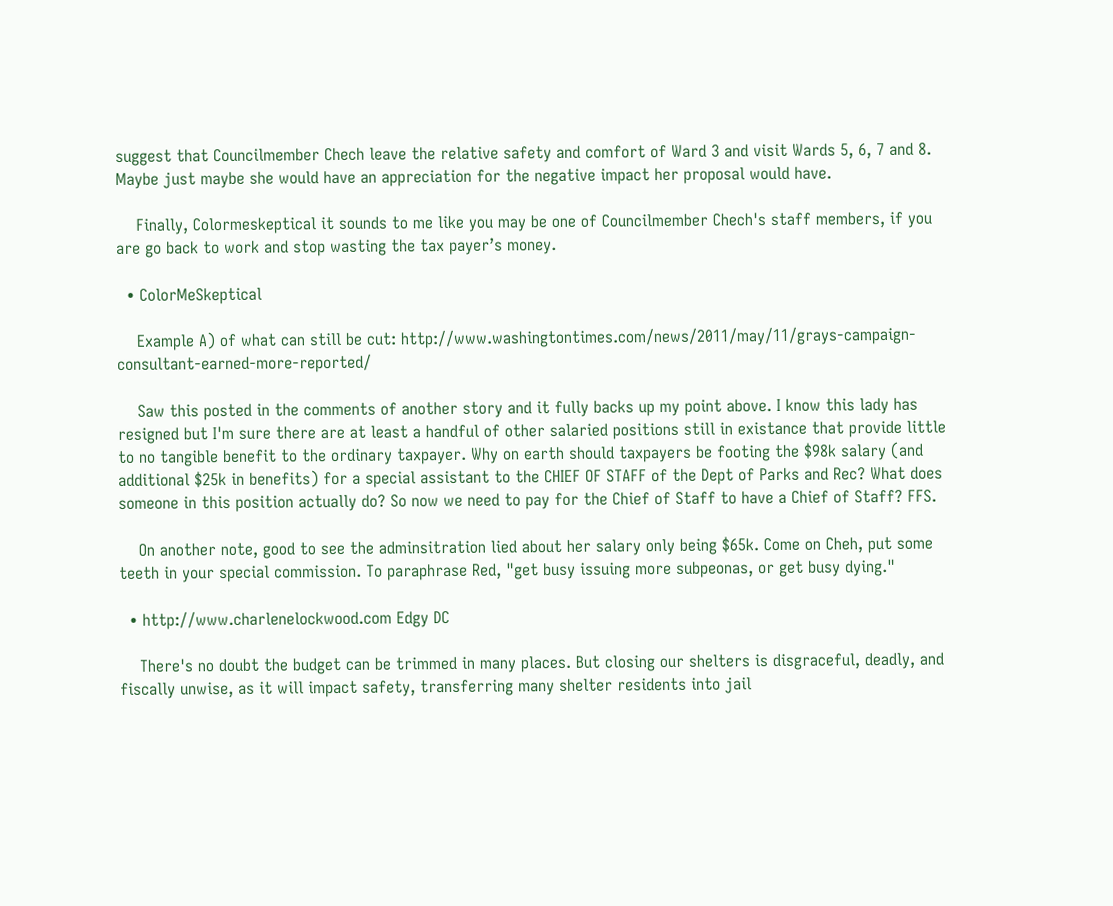suggest that Councilmember Chech leave the relative safety and comfort of Ward 3 and visit Wards 5, 6, 7 and 8. Maybe just maybe she would have an appreciation for the negative impact her proposal would have.

    Finally, Colormeskeptical it sounds to me like you may be one of Councilmember Chech's staff members, if you are go back to work and stop wasting the tax payer’s money.

  • ColorMeSkeptical

    Example A) of what can still be cut: http://www.washingtontimes.com/news/2011/may/11/grays-campaign-consultant-earned-more-reported/

    Saw this posted in the comments of another story and it fully backs up my point above. I know this lady has resigned but I'm sure there are at least a handful of other salaried positions still in existance that provide little to no tangible benefit to the ordinary taxpayer. Why on earth should taxpayers be footing the $98k salary (and additional $25k in benefits) for a special assistant to the CHIEF OF STAFF of the Dept of Parks and Rec? What does someone in this position actually do? So now we need to pay for the Chief of Staff to have a Chief of Staff? FFS.

    On another note, good to see the adminsitration lied about her salary only being $65k. Come on Cheh, put some teeth in your special commission. To paraphrase Red, "get busy issuing more subpeonas, or get busy dying."

  • http://www.charlenelockwood.com Edgy DC

    There's no doubt the budget can be trimmed in many places. But closing our shelters is disgraceful, deadly, and fiscally unwise, as it will impact safety, transferring many shelter residents into jail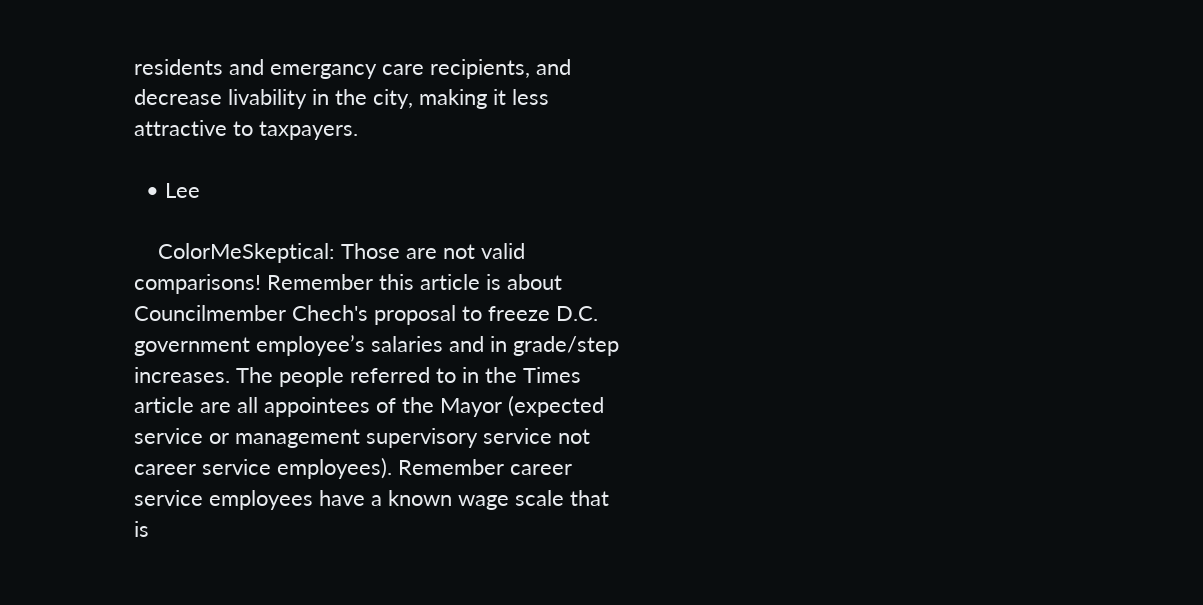residents and emergancy care recipients, and decrease livability in the city, making it less attractive to taxpayers.

  • Lee

    ColorMeSkeptical: Those are not valid comparisons! Remember this article is about Councilmember Chech's proposal to freeze D.C. government employee’s salaries and in grade/step increases. The people referred to in the Times article are all appointees of the Mayor (expected service or management supervisory service not career service employees). Remember career service employees have a known wage scale that is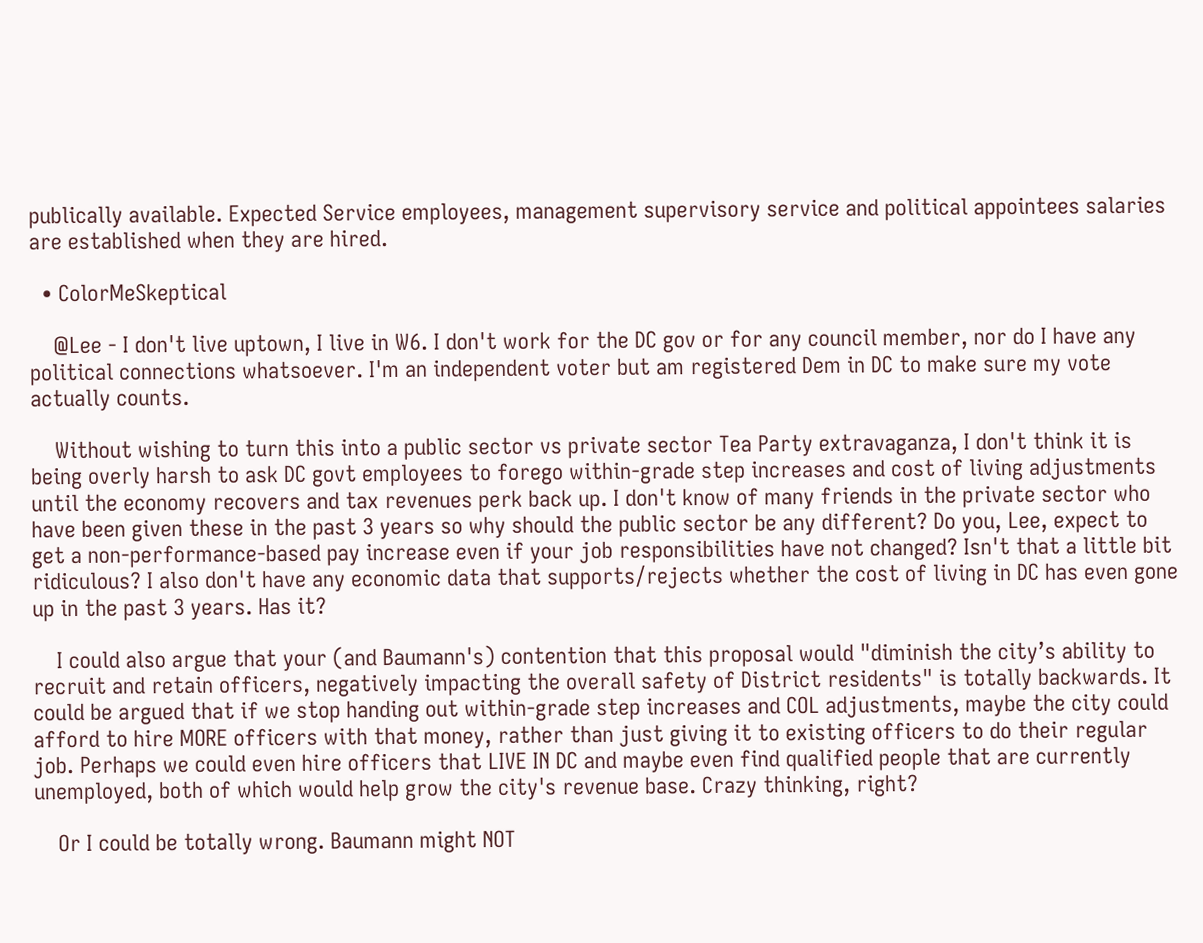publically available. Expected Service employees, management supervisory service and political appointees salaries are established when they are hired.

  • ColorMeSkeptical

    @Lee - I don't live uptown, I live in W6. I don't work for the DC gov or for any council member, nor do I have any political connections whatsoever. I'm an independent voter but am registered Dem in DC to make sure my vote actually counts.

    Without wishing to turn this into a public sector vs private sector Tea Party extravaganza, I don't think it is being overly harsh to ask DC govt employees to forego within-grade step increases and cost of living adjustments until the economy recovers and tax revenues perk back up. I don't know of many friends in the private sector who have been given these in the past 3 years so why should the public sector be any different? Do you, Lee, expect to get a non-performance-based pay increase even if your job responsibilities have not changed? Isn't that a little bit ridiculous? I also don't have any economic data that supports/rejects whether the cost of living in DC has even gone up in the past 3 years. Has it?

    I could also argue that your (and Baumann's) contention that this proposal would "diminish the city’s ability to recruit and retain officers, negatively impacting the overall safety of District residents" is totally backwards. It could be argued that if we stop handing out within-grade step increases and COL adjustments, maybe the city could afford to hire MORE officers with that money, rather than just giving it to existing officers to do their regular job. Perhaps we could even hire officers that LIVE IN DC and maybe even find qualified people that are currently unemployed, both of which would help grow the city's revenue base. Crazy thinking, right?

    Or I could be totally wrong. Baumann might NOT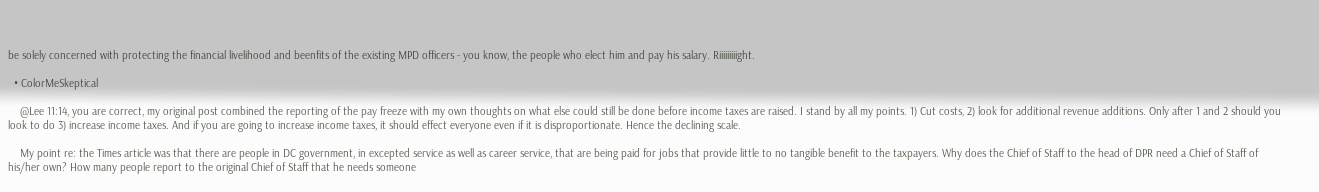be solely concerned with protecting the financial livelihood and beenfits of the existing MPD officers - you know, the people who elect him and pay his salary. Riiiiiiiiight.

  • ColorMeSkeptical

    @Lee 11:14, you are correct, my original post combined the reporting of the pay freeze with my own thoughts on what else could still be done before income taxes are raised. I stand by all my points. 1) Cut costs, 2) look for additional revenue additions. Only after 1 and 2 should you look to do 3) increase income taxes. And if you are going to increase income taxes, it should effect everyone even if it is disproportionate. Hence the declining scale.

    My point re: the Times article was that there are people in DC government, in excepted service as well as career service, that are being paid for jobs that provide little to no tangible benefit to the taxpayers. Why does the Chief of Staff to the head of DPR need a Chief of Staff of his/her own? How many people report to the original Chief of Staff that he needs someone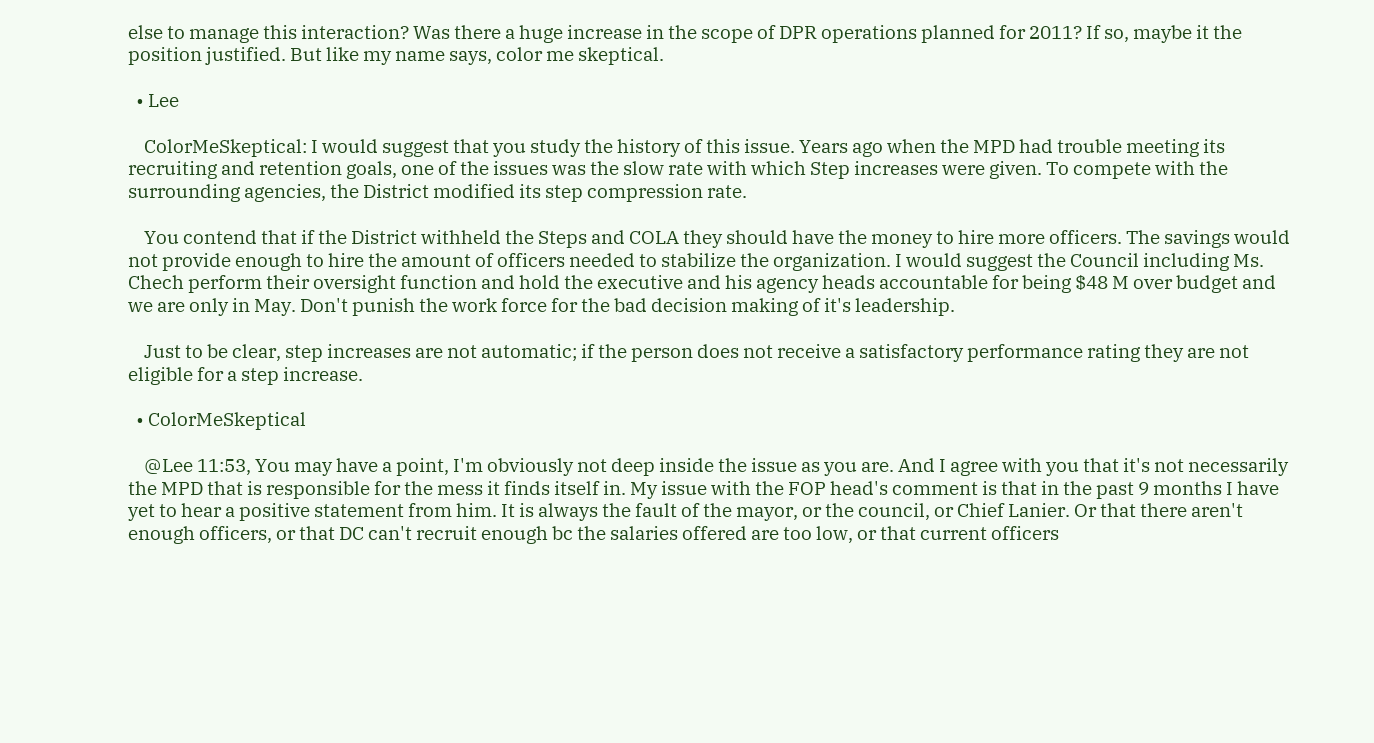else to manage this interaction? Was there a huge increase in the scope of DPR operations planned for 2011? If so, maybe it the position justified. But like my name says, color me skeptical.

  • Lee

    ColorMeSkeptical: I would suggest that you study the history of this issue. Years ago when the MPD had trouble meeting its recruiting and retention goals, one of the issues was the slow rate with which Step increases were given. To compete with the surrounding agencies, the District modified its step compression rate.

    You contend that if the District withheld the Steps and COLA they should have the money to hire more officers. The savings would not provide enough to hire the amount of officers needed to stabilize the organization. I would suggest the Council including Ms. Chech perform their oversight function and hold the executive and his agency heads accountable for being $48 M over budget and we are only in May. Don't punish the work force for the bad decision making of it's leadership.

    Just to be clear, step increases are not automatic; if the person does not receive a satisfactory performance rating they are not eligible for a step increase.

  • ColorMeSkeptical

    @Lee 11:53, You may have a point, I'm obviously not deep inside the issue as you are. And I agree with you that it's not necessarily the MPD that is responsible for the mess it finds itself in. My issue with the FOP head's comment is that in the past 9 months I have yet to hear a positive statement from him. It is always the fault of the mayor, or the council, or Chief Lanier. Or that there aren't enough officers, or that DC can't recruit enough bc the salaries offered are too low, or that current officers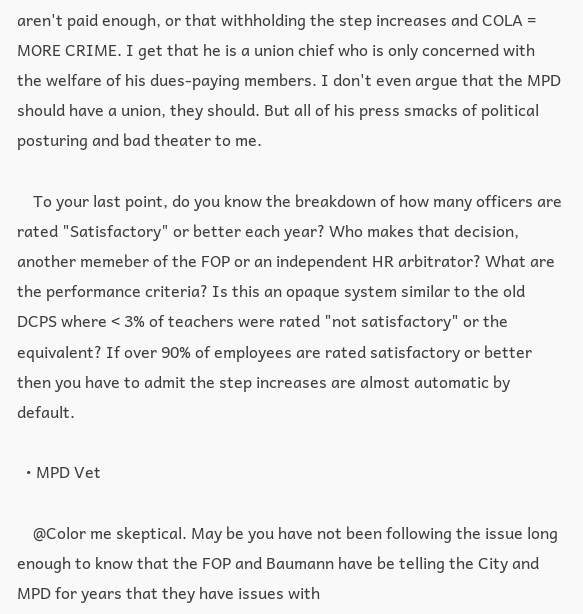aren't paid enough, or that withholding the step increases and COLA = MORE CRIME. I get that he is a union chief who is only concerned with the welfare of his dues-paying members. I don't even argue that the MPD should have a union, they should. But all of his press smacks of political posturing and bad theater to me.

    To your last point, do you know the breakdown of how many officers are rated "Satisfactory" or better each year? Who makes that decision, another memeber of the FOP or an independent HR arbitrator? What are the performance criteria? Is this an opaque system similar to the old DCPS where < 3% of teachers were rated "not satisfactory" or the equivalent? If over 90% of employees are rated satisfactory or better then you have to admit the step increases are almost automatic by default.

  • MPD Vet

    @Color me skeptical. May be you have not been following the issue long enough to know that the FOP and Baumann have be telling the City and MPD for years that they have issues with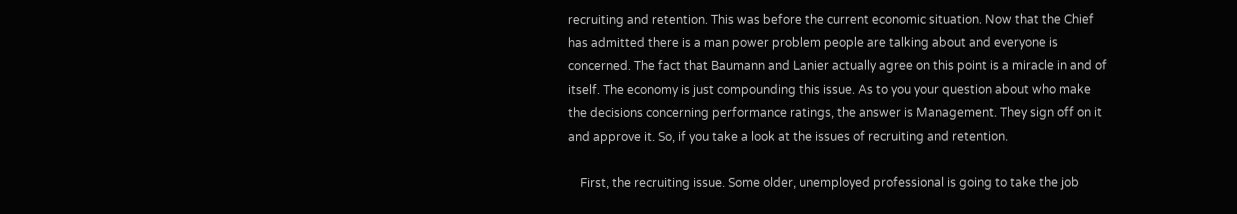recruiting and retention. This was before the current economic situation. Now that the Chief has admitted there is a man power problem people are talking about and everyone is concerned. The fact that Baumann and Lanier actually agree on this point is a miracle in and of itself. The economy is just compounding this issue. As to you your question about who make the decisions concerning performance ratings, the answer is Management. They sign off on it and approve it. So, if you take a look at the issues of recruiting and retention.

    First, the recruiting issue. Some older, unemployed professional is going to take the job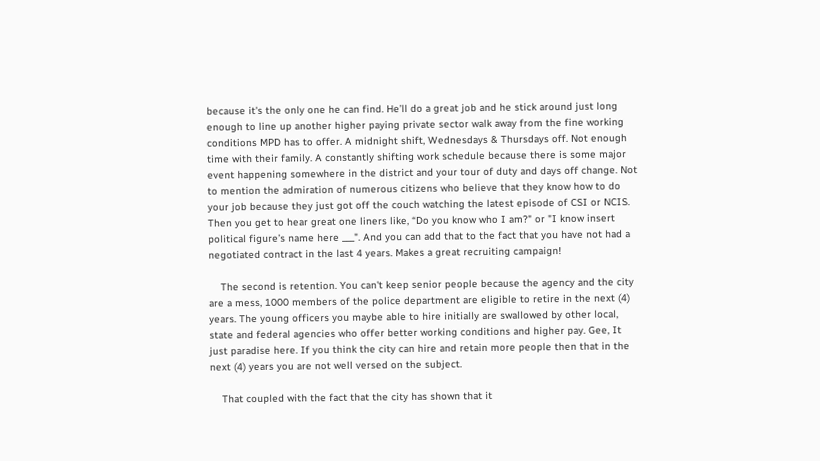because it's the only one he can find. He’ll do a great job and he stick around just long enough to line up another higher paying private sector walk away from the fine working conditions MPD has to offer. A midnight shift, Wednesdays & Thursdays off. Not enough time with their family. A constantly shifting work schedule because there is some major event happening somewhere in the district and your tour of duty and days off change. Not to mention the admiration of numerous citizens who believe that they know how to do your job because they just got off the couch watching the latest episode of CSI or NCIS. Then you get to hear great one liners like, “Do you know who I am?" or "I know insert political figure’s name here ___". And you can add that to the fact that you have not had a negotiated contract in the last 4 years. Makes a great recruiting campaign!

    The second is retention. You can't keep senior people because the agency and the city are a mess, 1000 members of the police department are eligible to retire in the next (4) years. The young officers you maybe able to hire initially are swallowed by other local, state and federal agencies who offer better working conditions and higher pay. Gee, It just paradise here. If you think the city can hire and retain more people then that in the next (4) years you are not well versed on the subject.

    That coupled with the fact that the city has shown that it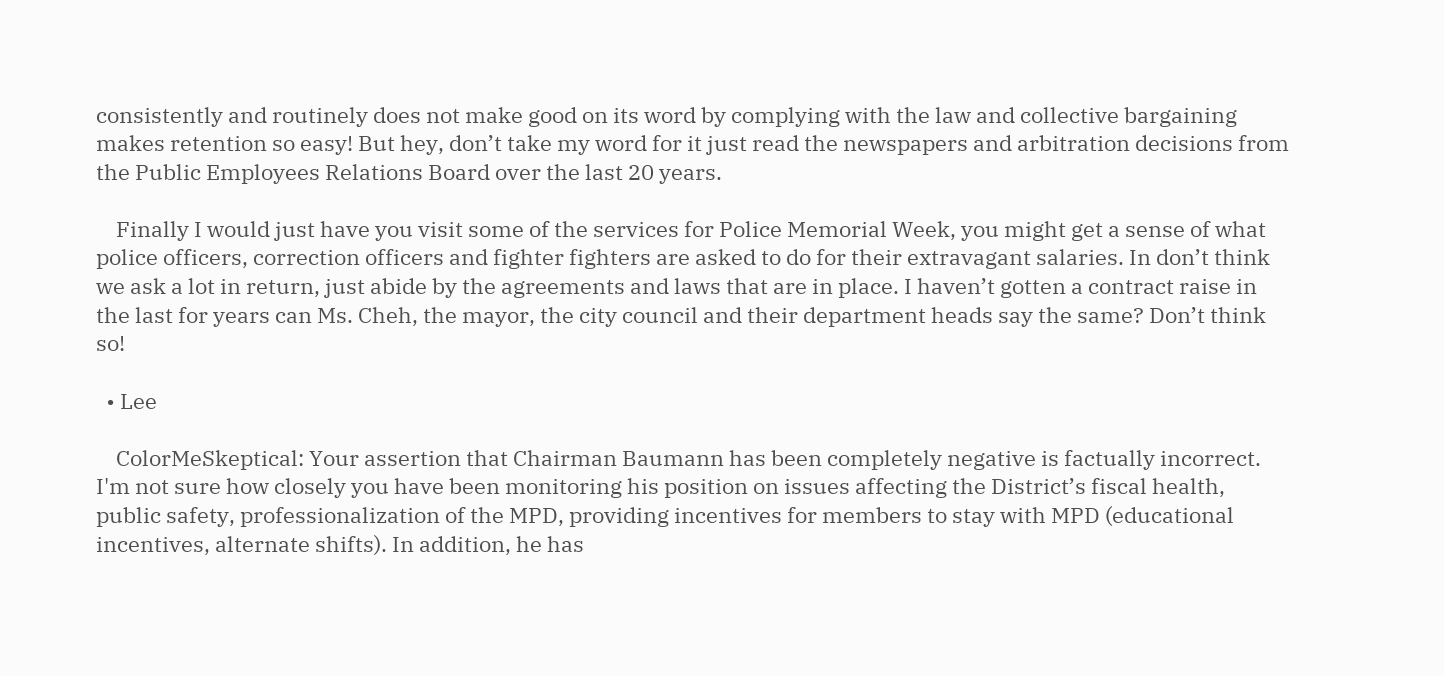consistently and routinely does not make good on its word by complying with the law and collective bargaining makes retention so easy! But hey, don’t take my word for it just read the newspapers and arbitration decisions from the Public Employees Relations Board over the last 20 years.

    Finally I would just have you visit some of the services for Police Memorial Week, you might get a sense of what police officers, correction officers and fighter fighters are asked to do for their extravagant salaries. In don’t think we ask a lot in return, just abide by the agreements and laws that are in place. I haven’t gotten a contract raise in the last for years can Ms. Cheh, the mayor, the city council and their department heads say the same? Don’t think so!

  • Lee

    ColorMeSkeptical: Your assertion that Chairman Baumann has been completely negative is factually incorrect. I'm not sure how closely you have been monitoring his position on issues affecting the District’s fiscal health, public safety, professionalization of the MPD, providing incentives for members to stay with MPD (educational incentives, alternate shifts). In addition, he has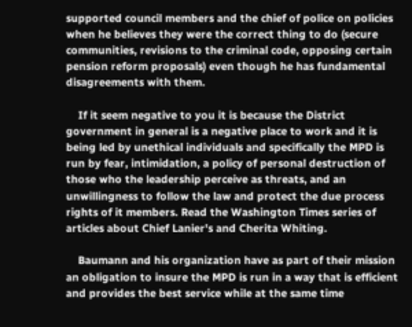supported council members and the chief of police on policies when he believes they were the correct thing to do (secure communities, revisions to the criminal code, opposing certain pension reform proposals) even though he has fundamental disagreements with them.

    If it seem negative to you it is because the District government in general is a negative place to work and it is being led by unethical individuals and specifically the MPD is run by fear, intimidation, a policy of personal destruction of those who the leadership perceive as threats, and an unwillingness to follow the law and protect the due process rights of it members. Read the Washington Times series of articles about Chief Lanier's and Cherita Whiting.

    Baumann and his organization have as part of their mission an obligation to insure the MPD is run in a way that is efficient and provides the best service while at the same time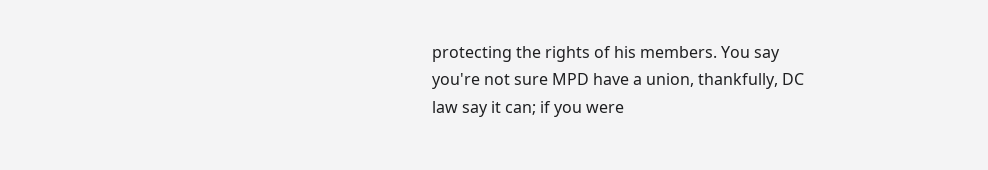protecting the rights of his members. You say you're not sure MPD have a union, thankfully, DC law say it can; if you were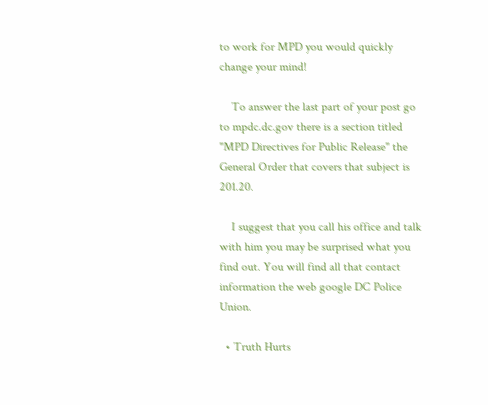to work for MPD you would quickly change your mind!

    To answer the last part of your post go to mpdc.dc.gov there is a section titled "MPD Directives for Public Release" the General Order that covers that subject is 201.20.

    I suggest that you call his office and talk with him you may be surprised what you find out. You will find all that contact information the web google DC Police Union.

  • Truth Hurts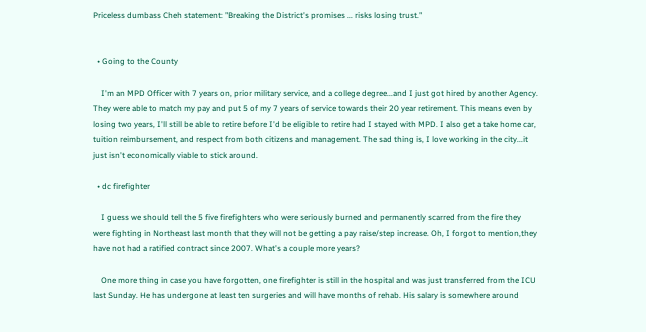Priceless dumbass Cheh statement: "Breaking the District's promises ... risks losing trust."


  • Going to the County

    I'm an MPD Officer with 7 years on, prior military service, and a college degree...and I just got hired by another Agency. They were able to match my pay and put 5 of my 7 years of service towards their 20 year retirement. This means even by losing two years, I'll still be able to retire before I'd be eligible to retire had I stayed with MPD. I also get a take home car, tuition reimbursement, and respect from both citizens and management. The sad thing is, I love working in the city...it just isn't economically viable to stick around.

  • dc firefighter

    I guess we should tell the 5 five firefighters who were seriously burned and permanently scarred from the fire they were fighting in Northeast last month that they will not be getting a pay raise/step increase. Oh, I forgot to mention,they have not had a ratified contract since 2007. What's a couple more years?

    One more thing in case you have forgotten, one firefighter is still in the hospital and was just transferred from the ICU last Sunday. He has undergone at least ten surgeries and will have months of rehab. His salary is somewhere around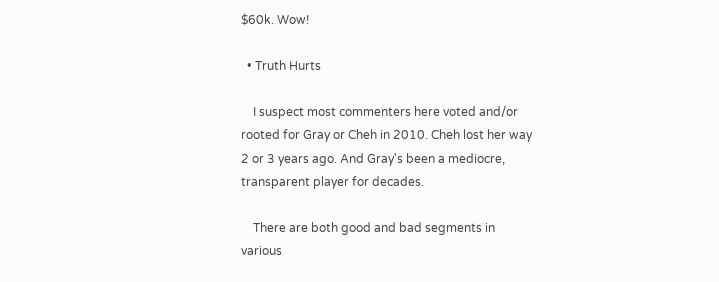$60k. Wow!

  • Truth Hurts

    I suspect most commenters here voted and/or rooted for Gray or Cheh in 2010. Cheh lost her way 2 or 3 years ago. And Gray's been a mediocre, transparent player for decades.

    There are both good and bad segments in various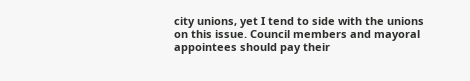city unions, yet I tend to side with the unions on this issue. Council members and mayoral appointees should pay their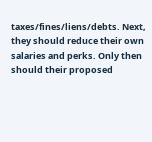taxes/fines/liens/debts. Next, they should reduce their own salaries and perks. Only then should their proposed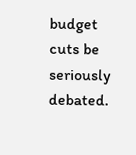budget cuts be seriously debated.